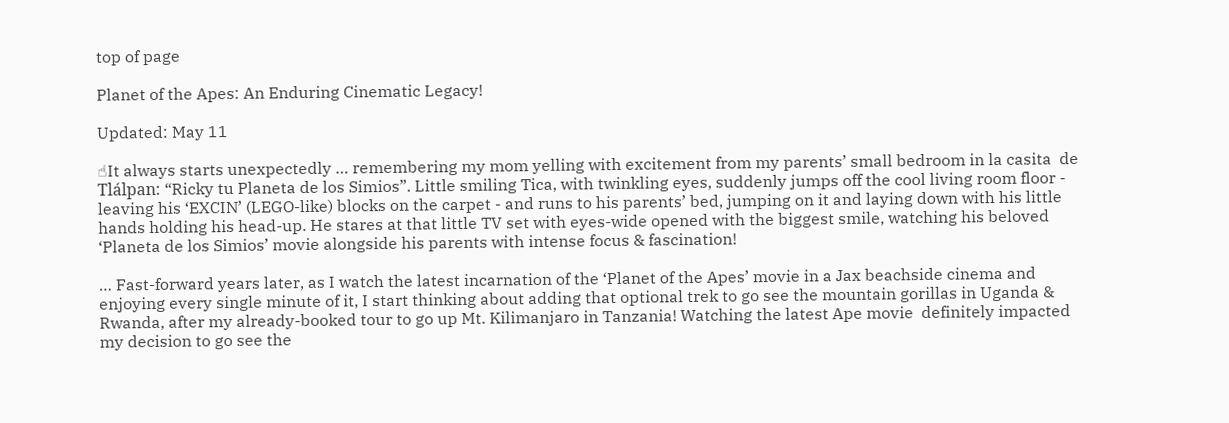top of page

Planet of the Apes: An Enduring Cinematic Legacy!

Updated: May 11

☝It always starts unexpectedly … remembering my mom yelling with excitement from my parents’ small bedroom in la casita  de Tlálpan: “Ricky tu Planeta de los Simios”. Little smiling Tica, with twinkling eyes, suddenly jumps off the cool living room floor - leaving his ‘EXCIN’ (LEGO-like) blocks on the carpet - and runs to his parents’ bed, jumping on it and laying down with his little hands holding his head-up. He stares at that little TV set with eyes-wide opened with the biggest smile, watching his beloved ‘Planeta de los Simios’ movie alongside his parents with intense focus & fascination!

… Fast-forward years later, as I watch the latest incarnation of the ‘Planet of the Apes’ movie in a Jax beachside cinema and enjoying every single minute of it, I start thinking about adding that optional trek to go see the mountain gorillas in Uganda & Rwanda, after my already-booked tour to go up Mt. Kilimanjaro in Tanzania! Watching the latest Ape movie  definitely impacted my decision to go see the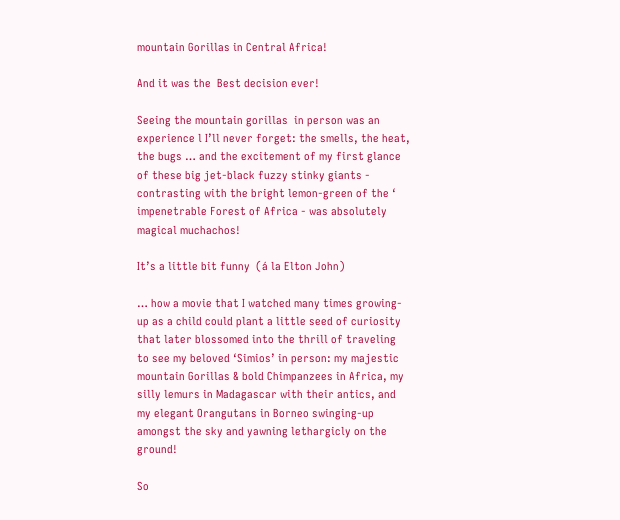mountain Gorillas in Central Africa!

And it was the  Best decision ever!

Seeing the mountain gorillas  in person was an experience l I’ll never forget: the smells, the heat, the bugs … and the excitement of my first glance of these big jet-black fuzzy stinky giants - contrasting with the bright lemon-green of the ‘ impenetrable Forest of Africa - was absolutely magical muchachos!

It’s a little bit funny  (á la Elton John)

… how a movie that I watched many times growing-up as a child could plant a little seed of curiosity that later blossomed into the thrill of traveling to see my beloved ‘Simios’ in person: my majestic mountain Gorillas & bold Chimpanzees in Africa, my silly lemurs in Madagascar with their antics, and my elegant Orangutans in Borneo swinging-up amongst the sky and yawning lethargicly on the ground!

So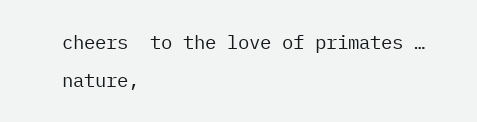cheers  to the love of primates … nature,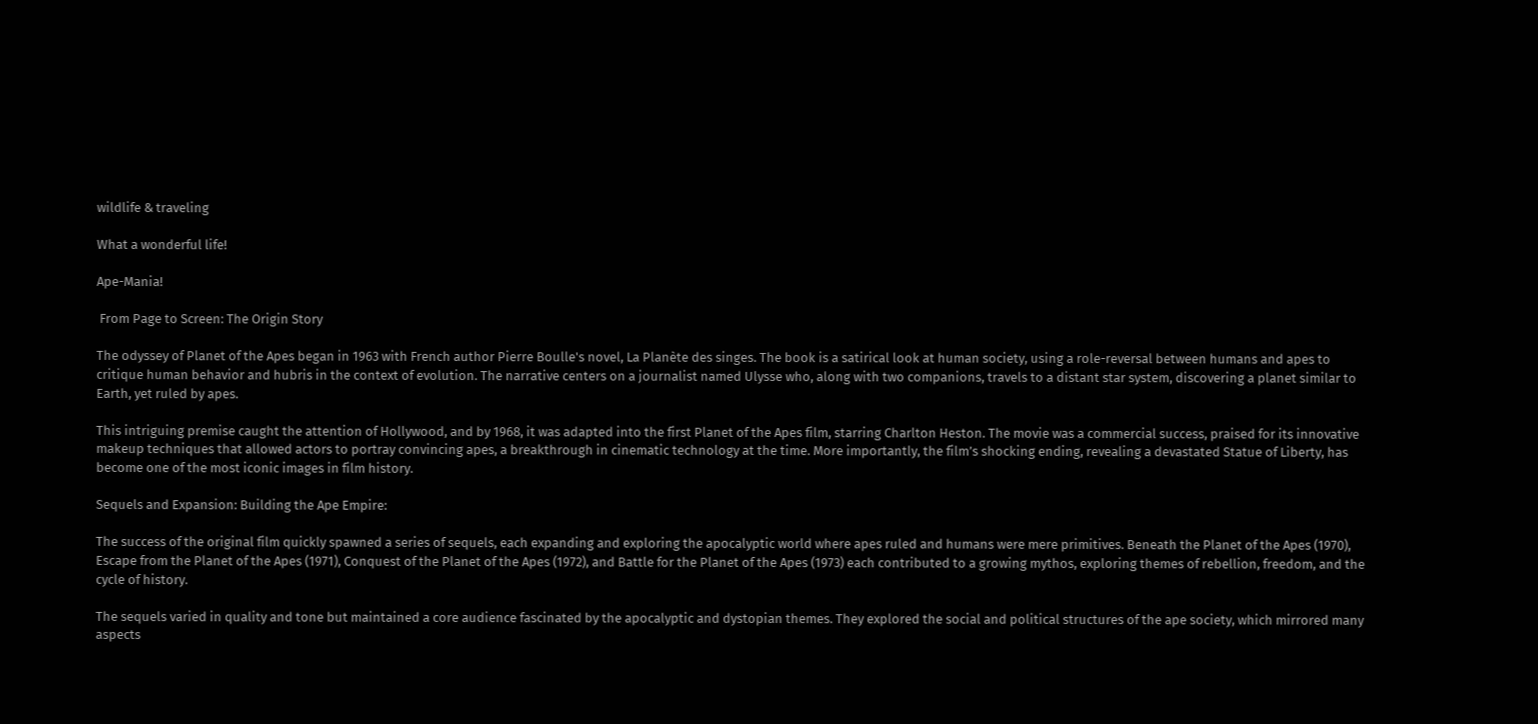wildlife & traveling

What a wonderful life!

Ape-Mania!

 From Page to Screen: The Origin Story

The odyssey of Planet of the Apes began in 1963 with French author Pierre Boulle's novel, La Planète des singes. The book is a satirical look at human society, using a role-reversal between humans and apes to critique human behavior and hubris in the context of evolution. The narrative centers on a journalist named Ulysse who, along with two companions, travels to a distant star system, discovering a planet similar to Earth, yet ruled by apes.

This intriguing premise caught the attention of Hollywood, and by 1968, it was adapted into the first Planet of the Apes film, starring Charlton Heston. The movie was a commercial success, praised for its innovative makeup techniques that allowed actors to portray convincing apes, a breakthrough in cinematic technology at the time. More importantly, the film’s shocking ending, revealing a devastated Statue of Liberty, has become one of the most iconic images in film history.

Sequels and Expansion: Building the Ape Empire:

The success of the original film quickly spawned a series of sequels, each expanding and exploring the apocalyptic world where apes ruled and humans were mere primitives. Beneath the Planet of the Apes (1970), Escape from the Planet of the Apes (1971), Conquest of the Planet of the Apes (1972), and Battle for the Planet of the Apes (1973) each contributed to a growing mythos, exploring themes of rebellion, freedom, and the cycle of history.

The sequels varied in quality and tone but maintained a core audience fascinated by the apocalyptic and dystopian themes. They explored the social and political structures of the ape society, which mirrored many aspects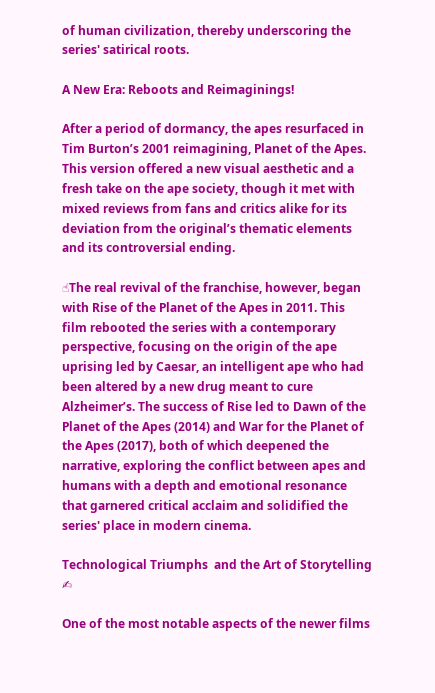of human civilization, thereby underscoring the series' satirical roots.

A New Era: Reboots and Reimaginings!

After a period of dormancy, the apes resurfaced in Tim Burton’s 2001 reimagining, Planet of the Apes. This version offered a new visual aesthetic and a fresh take on the ape society, though it met with mixed reviews from fans and critics alike for its deviation from the original’s thematic elements and its controversial ending.

☝The real revival of the franchise, however, began with Rise of the Planet of the Apes in 2011. This film rebooted the series with a contemporary perspective, focusing on the origin of the ape uprising led by Caesar, an intelligent ape who had been altered by a new drug meant to cure Alzheimer’s. The success of Rise led to Dawn of the Planet of the Apes (2014) and War for the Planet of the Apes (2017), both of which deepened the narrative, exploring the conflict between apes and humans with a depth and emotional resonance that garnered critical acclaim and solidified the series' place in modern cinema.

Technological Triumphs  and the Art of Storytelling ✍

One of the most notable aspects of the newer films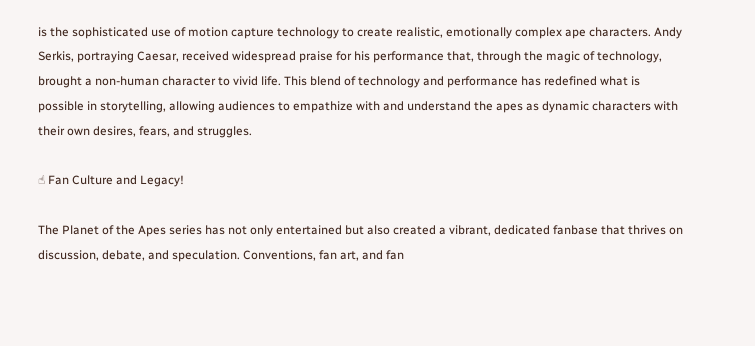is the sophisticated use of motion capture technology to create realistic, emotionally complex ape characters. Andy Serkis, portraying Caesar, received widespread praise for his performance that, through the magic of technology, brought a non-human character to vivid life. This blend of technology and performance has redefined what is possible in storytelling, allowing audiences to empathize with and understand the apes as dynamic characters with their own desires, fears, and struggles.

☝ Fan Culture and Legacy!

The Planet of the Apes series has not only entertained but also created a vibrant, dedicated fanbase that thrives on discussion, debate, and speculation. Conventions, fan art, and fan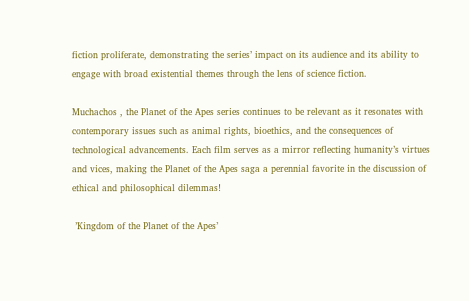fiction proliferate, demonstrating the series’ impact on its audience and its ability to engage with broad existential themes through the lens of science fiction.

Muchachos , the Planet of the Apes series continues to be relevant as it resonates with contemporary issues such as animal rights, bioethics, and the consequences of technological advancements. Each film serves as a mirror reflecting humanity’s virtues and vices, making the Planet of the Apes saga a perennial favorite in the discussion of ethical and philosophical dilemmas!

 ’Kingdom of the Planet of the Apes’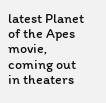latest Planet of the Apes movie, coming out in theaters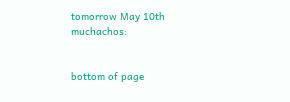tomorrow May 10th muchachos:


bottom of page